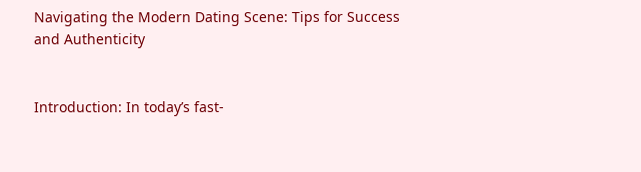Navigating the Modern Dating Scene: Tips for Success and Authenticity


Introduction: In today’s fast-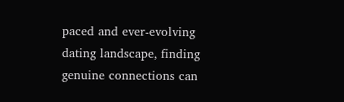paced and ever-evolving dating landscape, finding genuine connections can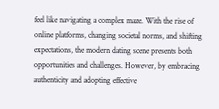feel like navigating a complex maze. With the rise of online platforms, changing societal norms, and shifting expectations, the modern dating scene presents both opportunities and challenges. However, by embracing authenticity and adopting effective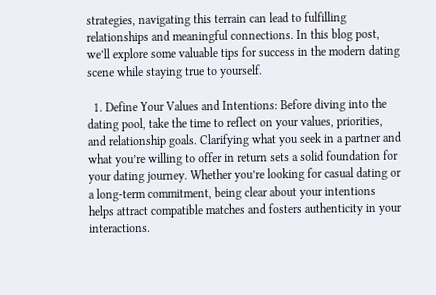strategies, navigating this terrain can lead to fulfilling relationships and meaningful connections. In this blog post, we’ll explore some valuable tips for success in the modern dating scene while staying true to yourself.

  1. Define Your Values and Intentions: Before diving into the dating pool, take the time to reflect on your values, priorities, and relationship goals. Clarifying what you seek in a partner and what you’re willing to offer in return sets a solid foundation for your dating journey. Whether you’re looking for casual dating or a long-term commitment, being clear about your intentions helps attract compatible matches and fosters authenticity in your interactions.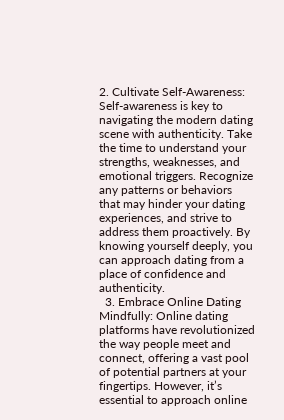2. Cultivate Self-Awareness: Self-awareness is key to navigating the modern dating scene with authenticity. Take the time to understand your strengths, weaknesses, and emotional triggers. Recognize any patterns or behaviors that may hinder your dating experiences, and strive to address them proactively. By knowing yourself deeply, you can approach dating from a place of confidence and authenticity.
  3. Embrace Online Dating Mindfully: Online dating platforms have revolutionized the way people meet and connect, offering a vast pool of potential partners at your fingertips. However, it’s essential to approach online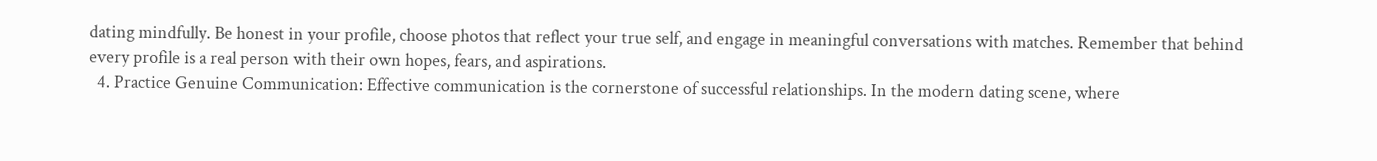dating mindfully. Be honest in your profile, choose photos that reflect your true self, and engage in meaningful conversations with matches. Remember that behind every profile is a real person with their own hopes, fears, and aspirations.
  4. Practice Genuine Communication: Effective communication is the cornerstone of successful relationships. In the modern dating scene, where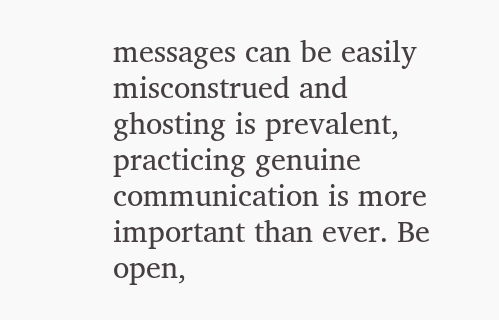messages can be easily misconstrued and ghosting is prevalent, practicing genuine communication is more important than ever. Be open,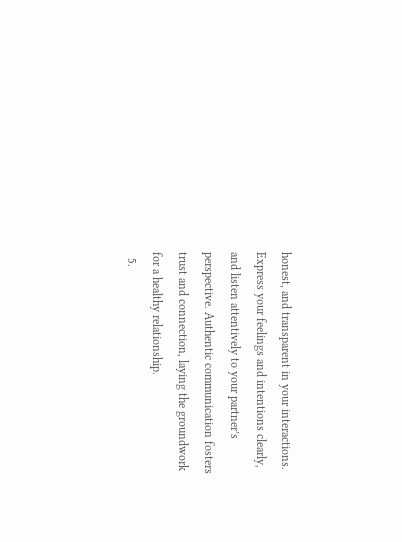honest, and transparent in your interactions. Express your feelings and intentions clearly, and listen attentively to your partner’s perspective. Authentic communication fosters trust and connection, laying the groundwork for a healthy relationship.
  5.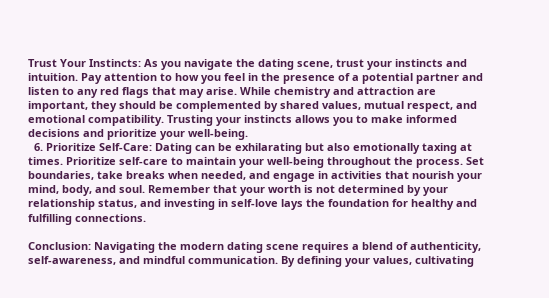Trust Your Instincts: As you navigate the dating scene, trust your instincts and intuition. Pay attention to how you feel in the presence of a potential partner and listen to any red flags that may arise. While chemistry and attraction are important, they should be complemented by shared values, mutual respect, and emotional compatibility. Trusting your instincts allows you to make informed decisions and prioritize your well-being.
  6. Prioritize Self-Care: Dating can be exhilarating but also emotionally taxing at times. Prioritize self-care to maintain your well-being throughout the process. Set boundaries, take breaks when needed, and engage in activities that nourish your mind, body, and soul. Remember that your worth is not determined by your relationship status, and investing in self-love lays the foundation for healthy and fulfilling connections.

Conclusion: Navigating the modern dating scene requires a blend of authenticity, self-awareness, and mindful communication. By defining your values, cultivating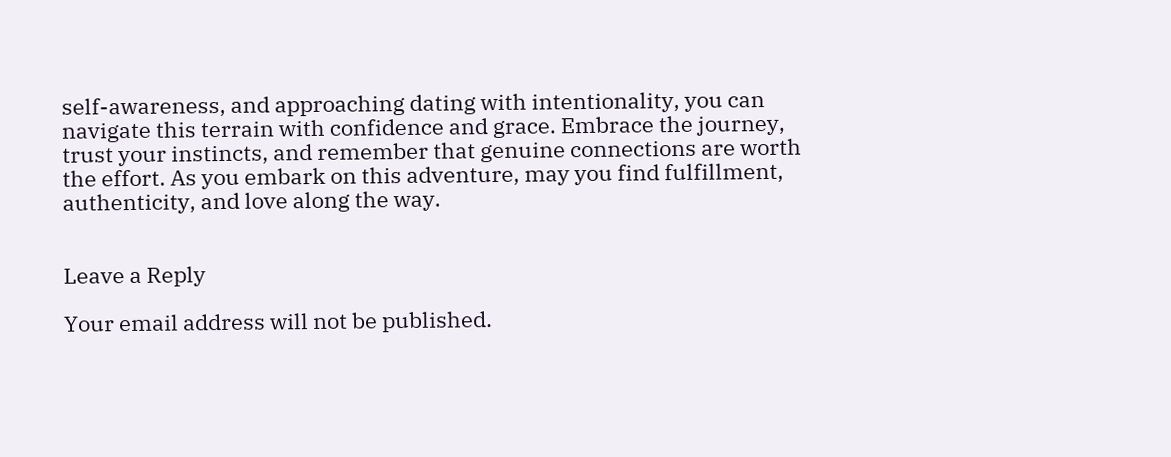self-awareness, and approaching dating with intentionality, you can navigate this terrain with confidence and grace. Embrace the journey, trust your instincts, and remember that genuine connections are worth the effort. As you embark on this adventure, may you find fulfillment, authenticity, and love along the way.


Leave a Reply

Your email address will not be published.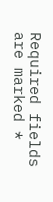Required fields are marked *